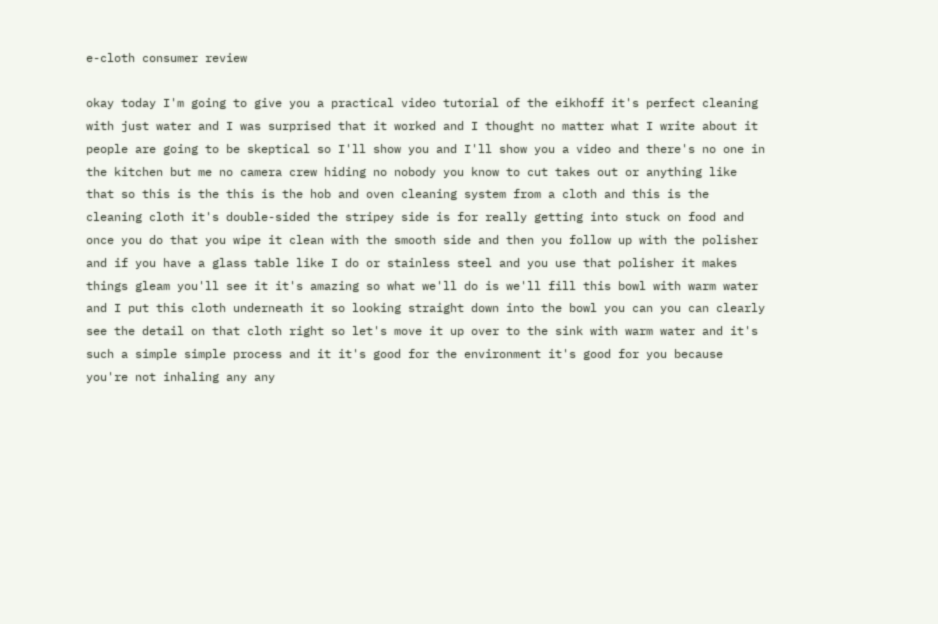e-cloth consumer review

okay today I'm going to give you a practical video tutorial of the eikhoff it's perfect cleaning with just water and I was surprised that it worked and I thought no matter what I write about it people are going to be skeptical so I'll show you and I'll show you a video and there's no one in the kitchen but me no camera crew hiding no nobody you know to cut takes out or anything like that so this is the this is the hob and oven cleaning system from a cloth and this is the cleaning cloth it's double-sided the stripey side is for really getting into stuck on food and once you do that you wipe it clean with the smooth side and then you follow up with the polisher and if you have a glass table like I do or stainless steel and you use that polisher it makes things gleam you'll see it it's amazing so what we'll do is we'll fill this bowl with warm water and I put this cloth underneath it so looking straight down into the bowl you can you can clearly see the detail on that cloth right so let's move it up over to the sink with warm water and it's such a simple simple process and it it's good for the environment it's good for you because you're not inhaling any any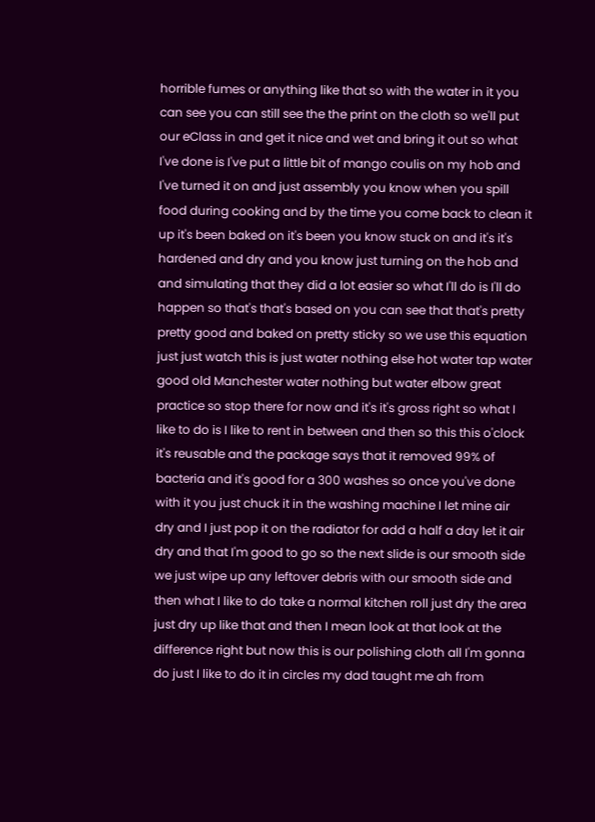horrible fumes or anything like that so with the water in it you can see you can still see the the print on the cloth so we'll put our eClass in and get it nice and wet and bring it out so what I've done is I've put a little bit of mango coulis on my hob and I've turned it on and just assembly you know when you spill food during cooking and by the time you come back to clean it up it's been baked on it's been you know stuck on and it's it's hardened and dry and you know just turning on the hob and and simulating that they did a lot easier so what I'll do is I'll do happen so that's that's based on you can see that that's pretty pretty good and baked on pretty sticky so we use this equation just just watch this is just water nothing else hot water tap water good old Manchester water nothing but water elbow great practice so stop there for now and it's it's gross right so what I like to do is I like to rent in between and then so this this o'clock it's reusable and the package says that it removed 99% of bacteria and it's good for a 300 washes so once you've done with it you just chuck it in the washing machine I let mine air dry and I just pop it on the radiator for add a half a day let it air dry and that I'm good to go so the next slide is our smooth side we just wipe up any leftover debris with our smooth side and then what I like to do take a normal kitchen roll just dry the area just dry up like that and then I mean look at that look at the difference right but now this is our polishing cloth all I'm gonna do just I like to do it in circles my dad taught me ah from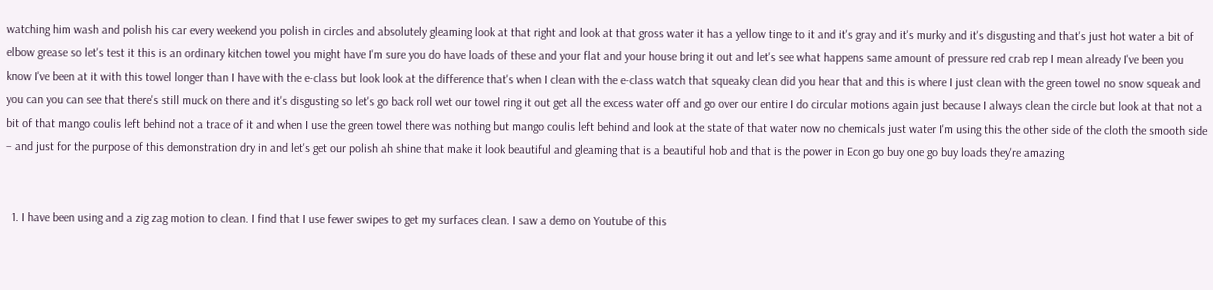watching him wash and polish his car every weekend you polish in circles and absolutely gleaming look at that right and look at that gross water it has a yellow tinge to it and it's gray and it's murky and it's disgusting and that's just hot water a bit of elbow grease so let's test it this is an ordinary kitchen towel you might have I'm sure you do have loads of these and your flat and your house bring it out and let's see what happens same amount of pressure red crab rep I mean already I've been you know I've been at it with this towel longer than I have with the e-class but look look at the difference that's when I clean with the e-class watch that squeaky clean did you hear that and this is where I just clean with the green towel no snow squeak and you can you can see that there's still muck on there and it's disgusting so let's go back roll wet our towel ring it out get all the excess water off and go over our entire I do circular motions again just because I always clean the circle but look at that not a bit of that mango coulis left behind not a trace of it and when I use the green towel there was nothing but mango coulis left behind and look at the state of that water now no chemicals just water I'm using this the other side of the cloth the smooth side – and just for the purpose of this demonstration dry in and let's get our polish ah shine that make it look beautiful and gleaming that is a beautiful hob and that is the power in Econ go buy one go buy loads they're amazing


  1. I have been using and a zig zag motion to clean. I find that I use fewer swipes to get my surfaces clean. I saw a demo on Youtube of this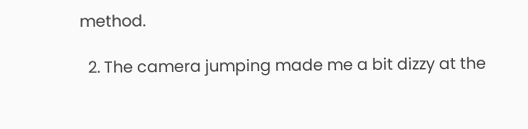method.

  2. The camera jumping made me a bit dizzy at the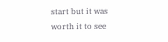start but it was worth it to see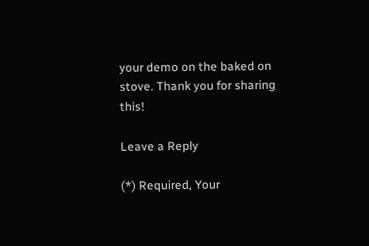your demo on the baked on stove. Thank you for sharing this!

Leave a Reply

(*) Required, Your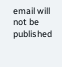email will not be published